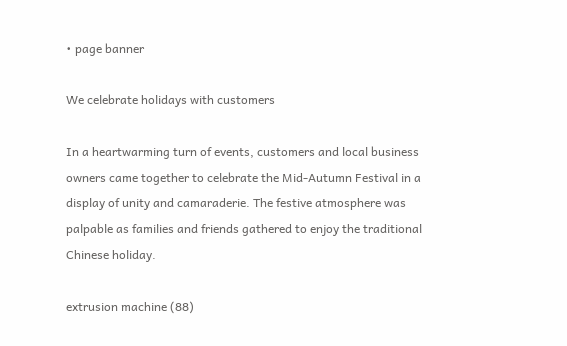• page banner

We celebrate holidays with customers

In a heartwarming turn of events, customers and local business owners came together to celebrate the Mid-Autumn Festival in a display of unity and camaraderie. The festive atmosphere was palpable as families and friends gathered to enjoy the traditional Chinese holiday.

extrusion machine (88)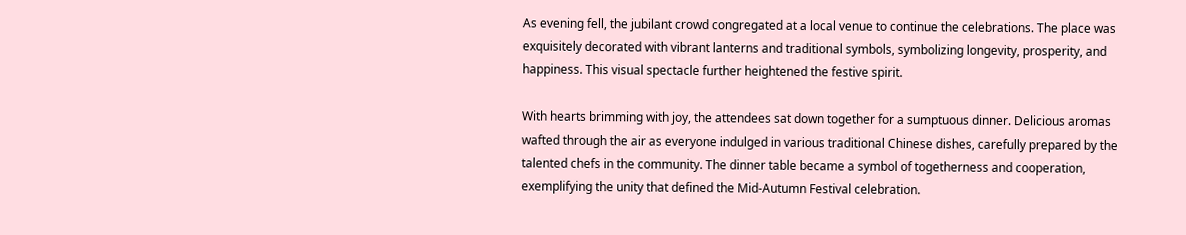As evening fell, the jubilant crowd congregated at a local venue to continue the celebrations. The place was exquisitely decorated with vibrant lanterns and traditional symbols, symbolizing longevity, prosperity, and happiness. This visual spectacle further heightened the festive spirit.

With hearts brimming with joy, the attendees sat down together for a sumptuous dinner. Delicious aromas wafted through the air as everyone indulged in various traditional Chinese dishes, carefully prepared by the talented chefs in the community. The dinner table became a symbol of togetherness and cooperation, exemplifying the unity that defined the Mid-Autumn Festival celebration.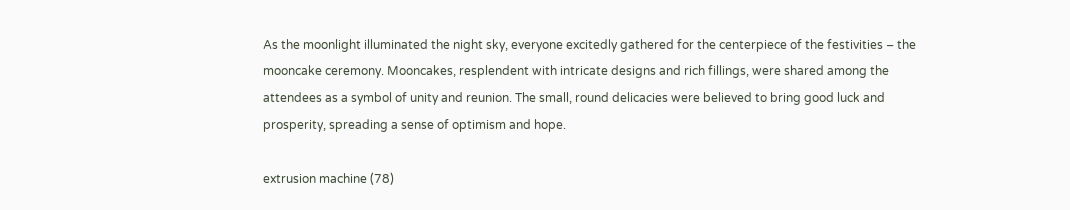As the moonlight illuminated the night sky, everyone excitedly gathered for the centerpiece of the festivities – the mooncake ceremony. Mooncakes, resplendent with intricate designs and rich fillings, were shared among the attendees as a symbol of unity and reunion. The small, round delicacies were believed to bring good luck and prosperity, spreading a sense of optimism and hope.

extrusion machine (78)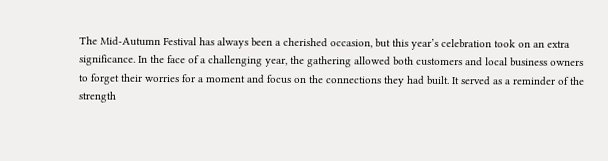The Mid-Autumn Festival has always been a cherished occasion, but this year’s celebration took on an extra significance. In the face of a challenging year, the gathering allowed both customers and local business owners to forget their worries for a moment and focus on the connections they had built. It served as a reminder of the strength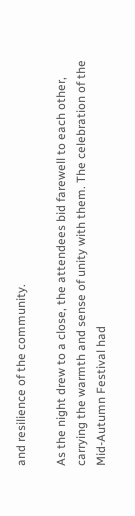and resilience of the community.

As the night drew to a close, the attendees bid farewell to each other, carrying the warmth and sense of unity with them. The celebration of the Mid-Autumn Festival had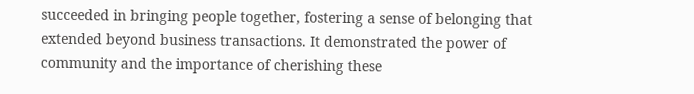succeeded in bringing people together, fostering a sense of belonging that extended beyond business transactions. It demonstrated the power of community and the importance of cherishing these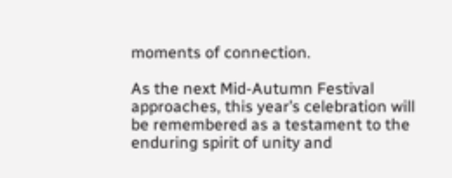moments of connection.

As the next Mid-Autumn Festival approaches, this year’s celebration will be remembered as a testament to the enduring spirit of unity and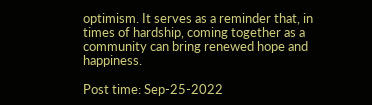optimism. It serves as a reminder that, in times of hardship, coming together as a community can bring renewed hope and happiness.

Post time: Sep-25-2022